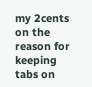my 2cents on the reason for keeping tabs on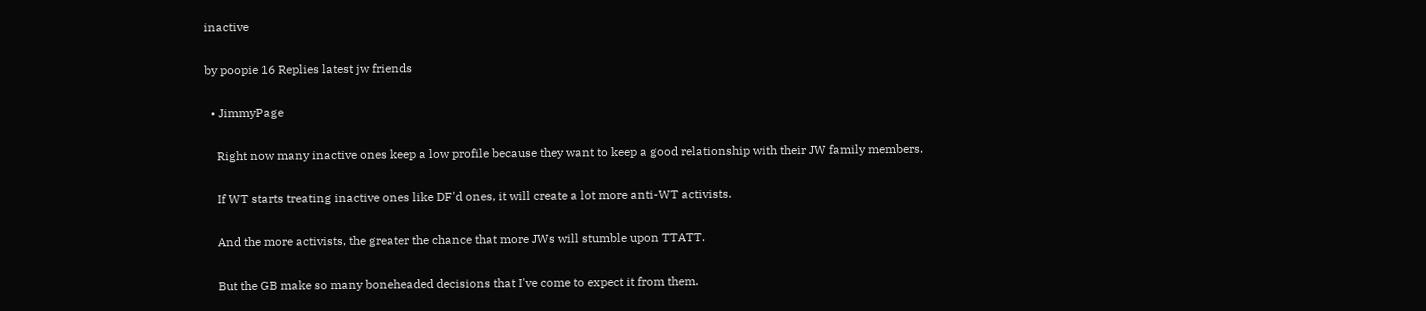inactive

by poopie 16 Replies latest jw friends

  • JimmyPage

    Right now many inactive ones keep a low profile because they want to keep a good relationship with their JW family members.

    If WT starts treating inactive ones like DF'd ones, it will create a lot more anti-WT activists.

    And the more activists, the greater the chance that more JWs will stumble upon TTATT.

    But the GB make so many boneheaded decisions that I've come to expect it from them.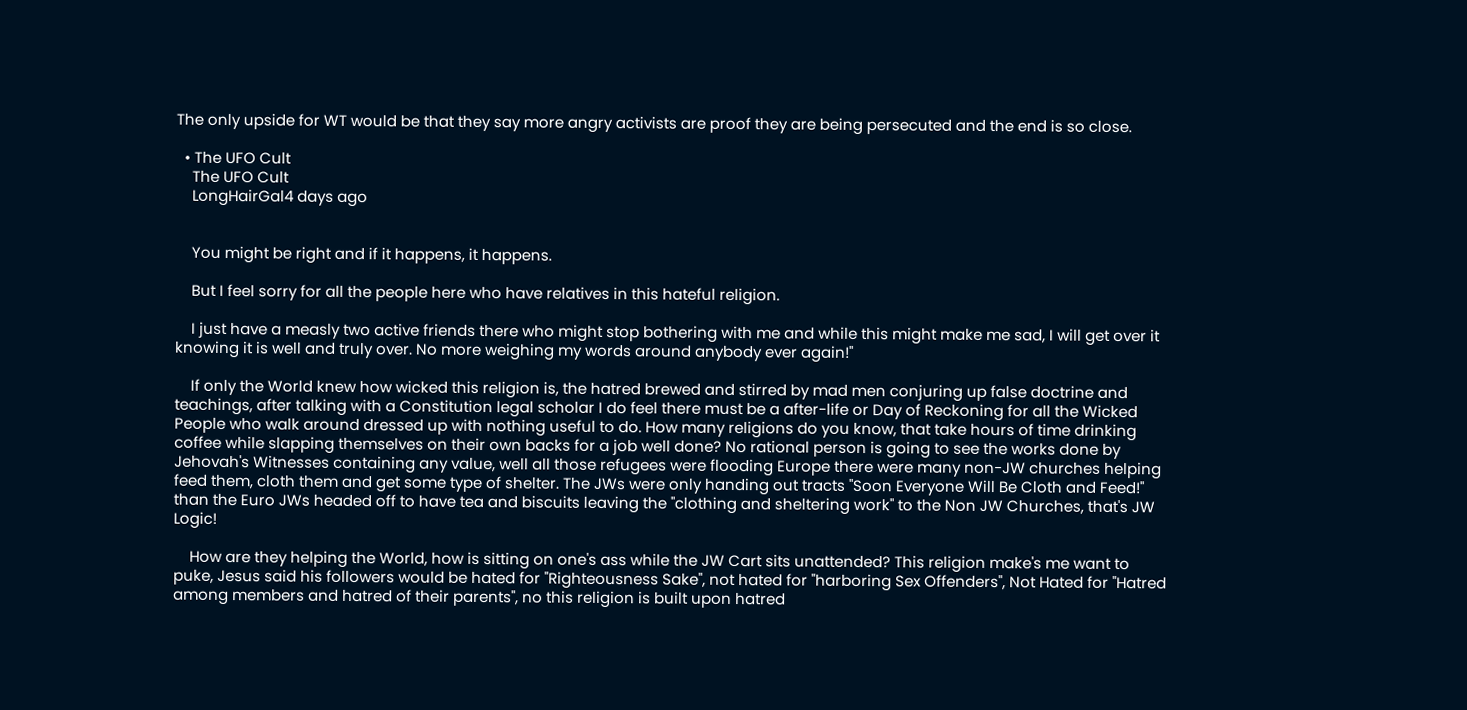The only upside for WT would be that they say more angry activists are proof they are being persecuted and the end is so close.

  • The UFO Cult
    The UFO Cult
    LongHairGal4 days ago


    You might be right and if it happens, it happens.

    But I feel sorry for all the people here who have relatives in this hateful religion.

    I just have a measly two active friends there who might stop bothering with me and while this might make me sad, I will get over it knowing it is well and truly over. No more weighing my words around anybody ever again!"

    If only the World knew how wicked this religion is, the hatred brewed and stirred by mad men conjuring up false doctrine and teachings, after talking with a Constitution legal scholar I do feel there must be a after-life or Day of Reckoning for all the Wicked People who walk around dressed up with nothing useful to do. How many religions do you know, that take hours of time drinking coffee while slapping themselves on their own backs for a job well done? No rational person is going to see the works done by Jehovah's Witnesses containing any value, well all those refugees were flooding Europe there were many non-JW churches helping feed them, cloth them and get some type of shelter. The JWs were only handing out tracts "Soon Everyone Will Be Cloth and Feed!" than the Euro JWs headed off to have tea and biscuits leaving the "clothing and sheltering work" to the Non JW Churches, that's JW Logic!

    How are they helping the World, how is sitting on one's ass while the JW Cart sits unattended? This religion make's me want to puke, Jesus said his followers would be hated for "Righteousness Sake", not hated for "harboring Sex Offenders", Not Hated for "Hatred among members and hatred of their parents", no this religion is built upon hatred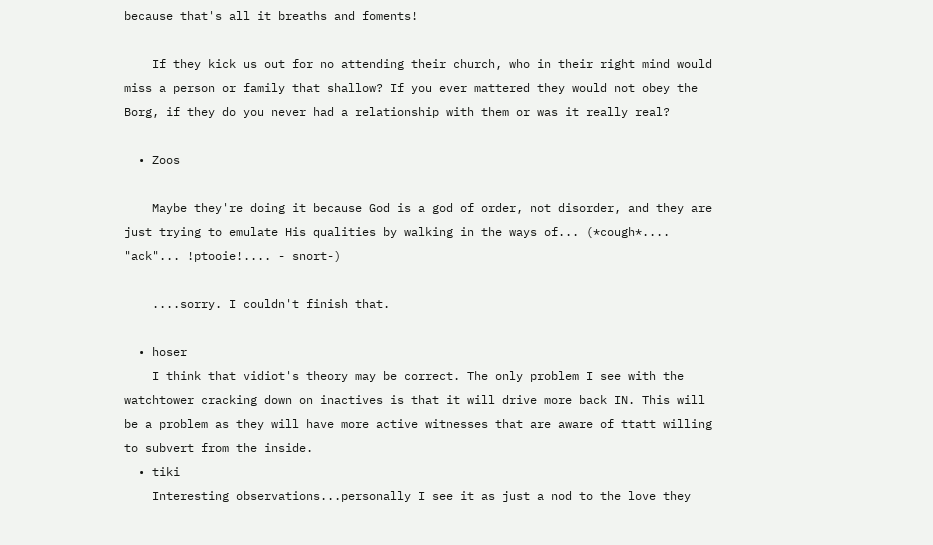because that's all it breaths and foments!

    If they kick us out for no attending their church, who in their right mind would miss a person or family that shallow? If you ever mattered they would not obey the Borg, if they do you never had a relationship with them or was it really real?

  • Zoos

    Maybe they're doing it because God is a god of order, not disorder, and they are just trying to emulate His qualities by walking in the ways of... (*cough*.... "ack"... !ptooie!.... - snort-)

    ....sorry. I couldn't finish that.

  • hoser
    I think that vidiot's theory may be correct. The only problem I see with the watchtower cracking down on inactives is that it will drive more back IN. This will be a problem as they will have more active witnesses that are aware of ttatt willing to subvert from the inside.
  • tiki
    Interesting observations...personally I see it as just a nod to the love they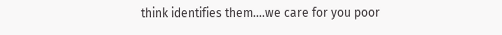think identifies them....we care for you poor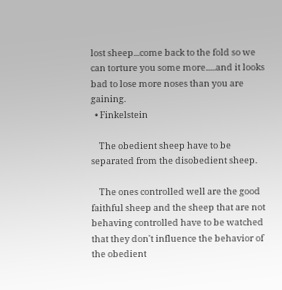lost sheep...come back to the fold so we can torture you some more.....and it looks bad to lose more noses than you are gaining.
  • Finkelstein

    The obedient sheep have to be separated from the disobedient sheep.

    The ones controlled well are the good faithful sheep and the sheep that are not behaving controlled have to be watched that they don't influence the behavior of the obedient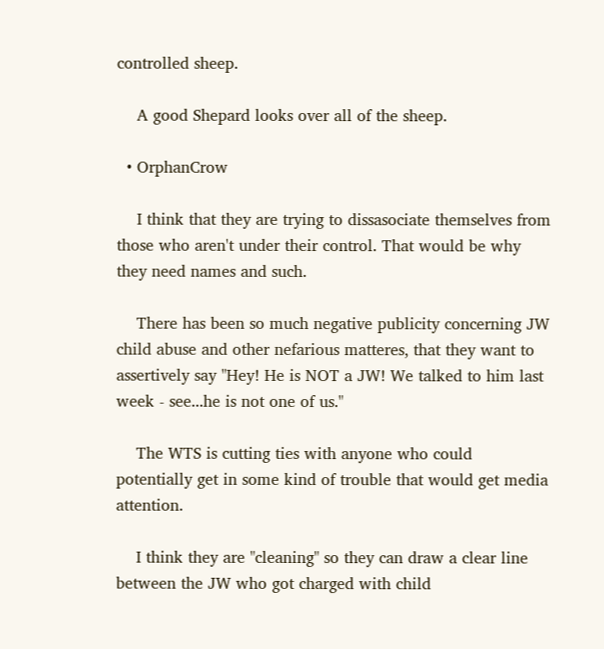controlled sheep.

    A good Shepard looks over all of the sheep.

  • OrphanCrow

    I think that they are trying to dissasociate themselves from those who aren't under their control. That would be why they need names and such.

    There has been so much negative publicity concerning JW child abuse and other nefarious matteres, that they want to assertively say "Hey! He is NOT a JW! We talked to him last week - see...he is not one of us."

    The WTS is cutting ties with anyone who could potentially get in some kind of trouble that would get media attention.

    I think they are "cleaning" so they can draw a clear line between the JW who got charged with child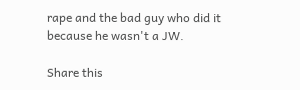rape and the bad guy who did it because he wasn't a JW.

Share this